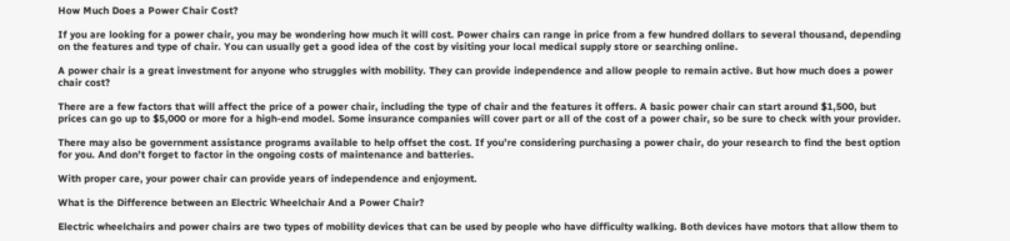How Much Does a Power Chair Cost?

If you are looking for a power chair, you may be wondering how much it will cost. Power chairs can range in price from a few hundred dollars to several thousand, depending on the features and type of chair. You can usually get a good idea of the cost by visiting your local medical supply store or searching online.

A power chair is a great investment for anyone who struggles with mobility. They can provide independence and allow people to remain active. But how much does a power chair cost?

There are a few factors that will affect the price of a power chair, including the type of chair and the features it offers. A basic power chair can start around $1,500, but prices can go up to $5,000 or more for a high-end model. Some insurance companies will cover part or all of the cost of a power chair, so be sure to check with your provider.

There may also be government assistance programs available to help offset the cost. If you’re considering purchasing a power chair, do your research to find the best option for you. And don’t forget to factor in the ongoing costs of maintenance and batteries.

With proper care, your power chair can provide years of independence and enjoyment.

What is the Difference between an Electric Wheelchair And a Power Chair?

Electric wheelchairs and power chairs are two types of mobility devices that can be used by people who have difficulty walking. Both devices have motors that allow them to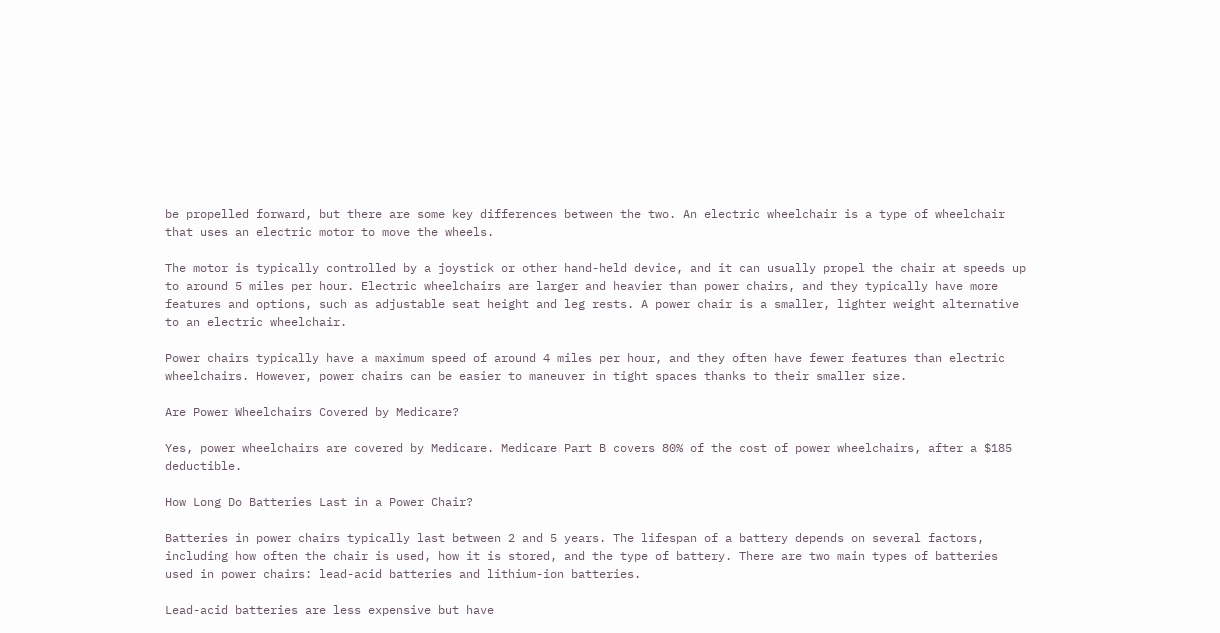be propelled forward, but there are some key differences between the two. An electric wheelchair is a type of wheelchair that uses an electric motor to move the wheels.

The motor is typically controlled by a joystick or other hand-held device, and it can usually propel the chair at speeds up to around 5 miles per hour. Electric wheelchairs are larger and heavier than power chairs, and they typically have more features and options, such as adjustable seat height and leg rests. A power chair is a smaller, lighter weight alternative to an electric wheelchair.

Power chairs typically have a maximum speed of around 4 miles per hour, and they often have fewer features than electric wheelchairs. However, power chairs can be easier to maneuver in tight spaces thanks to their smaller size.

Are Power Wheelchairs Covered by Medicare?

Yes, power wheelchairs are covered by Medicare. Medicare Part B covers 80% of the cost of power wheelchairs, after a $185 deductible.

How Long Do Batteries Last in a Power Chair?

Batteries in power chairs typically last between 2 and 5 years. The lifespan of a battery depends on several factors, including how often the chair is used, how it is stored, and the type of battery. There are two main types of batteries used in power chairs: lead-acid batteries and lithium-ion batteries.

Lead-acid batteries are less expensive but have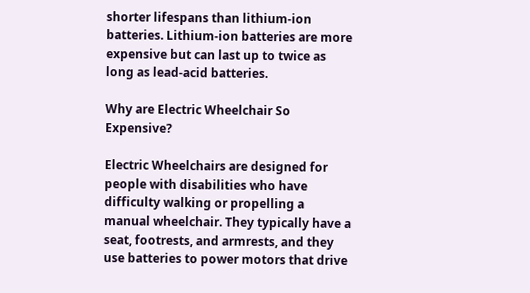shorter lifespans than lithium-ion batteries. Lithium-ion batteries are more expensive but can last up to twice as long as lead-acid batteries.

Why are Electric Wheelchair So Expensive?

Electric Wheelchairs are designed for people with disabilities who have difficulty walking or propelling a manual wheelchair. They typically have a seat, footrests, and armrests, and they use batteries to power motors that drive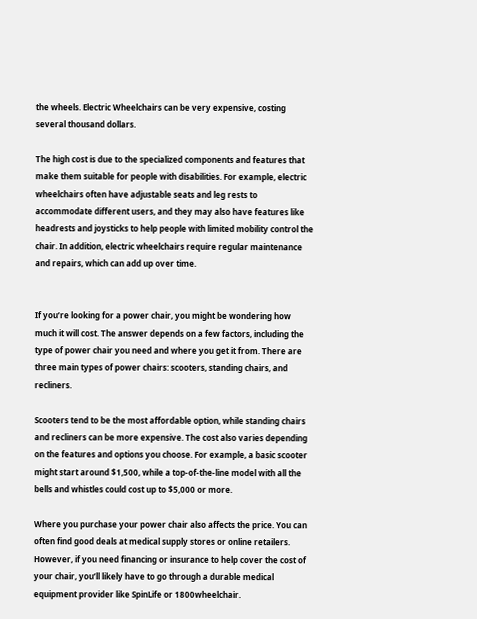the wheels. Electric Wheelchairs can be very expensive, costing several thousand dollars.

The high cost is due to the specialized components and features that make them suitable for people with disabilities. For example, electric wheelchairs often have adjustable seats and leg rests to accommodate different users, and they may also have features like headrests and joysticks to help people with limited mobility control the chair. In addition, electric wheelchairs require regular maintenance and repairs, which can add up over time.


If you’re looking for a power chair, you might be wondering how much it will cost. The answer depends on a few factors, including the type of power chair you need and where you get it from. There are three main types of power chairs: scooters, standing chairs, and recliners.

Scooters tend to be the most affordable option, while standing chairs and recliners can be more expensive. The cost also varies depending on the features and options you choose. For example, a basic scooter might start around $1,500, while a top-of-the-line model with all the bells and whistles could cost up to $5,000 or more.

Where you purchase your power chair also affects the price. You can often find good deals at medical supply stores or online retailers. However, if you need financing or insurance to help cover the cost of your chair, you’ll likely have to go through a durable medical equipment provider like SpinLife or 1800wheelchair.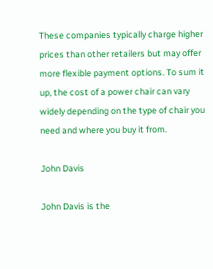These companies typically charge higher prices than other retailers but may offer more flexible payment options. To sum it up, the cost of a power chair can vary widely depending on the type of chair you need and where you buy it from.

John Davis

John Davis is the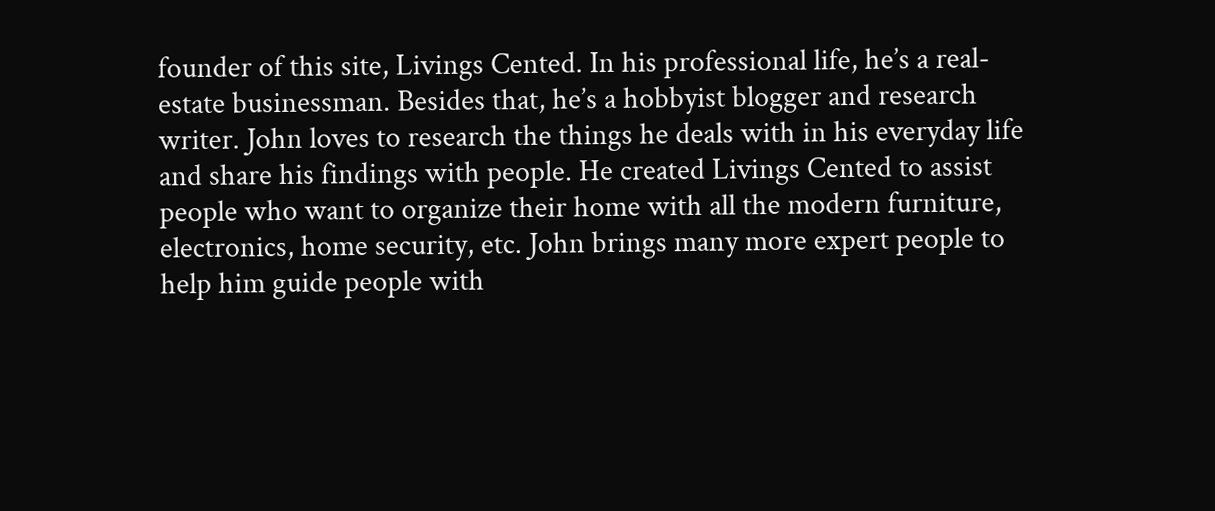founder of this site, Livings Cented. In his professional life, he’s a real-estate businessman. Besides that, he’s a hobbyist blogger and research writer. John loves to research the things he deals with in his everyday life and share his findings with people. He created Livings Cented to assist people who want to organize their home with all the modern furniture, electronics, home security, etc. John brings many more expert people to help him guide people with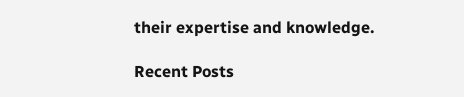their expertise and knowledge.

Recent Posts